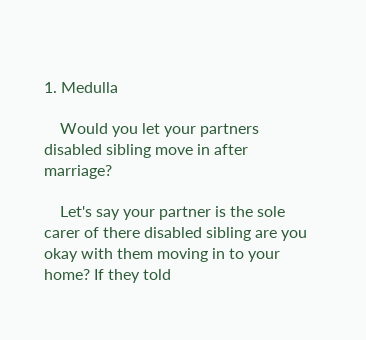1. Medulla

    Would you let your partners disabled sibling move in after marriage?

    Let's say your partner is the sole carer of there disabled sibling are you okay with them moving in to your home? If they told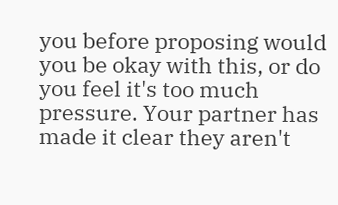you before proposing would you be okay with this, or do you feel it's too much pressure. Your partner has made it clear they aren't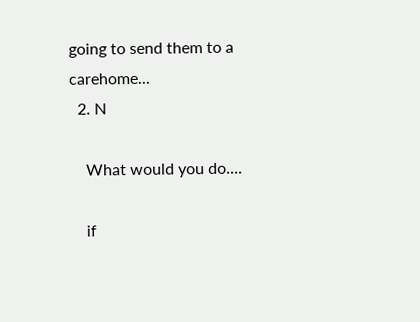going to send them to a carehome...
  2. N

    What would you do....

    if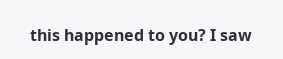this happened to you? I saw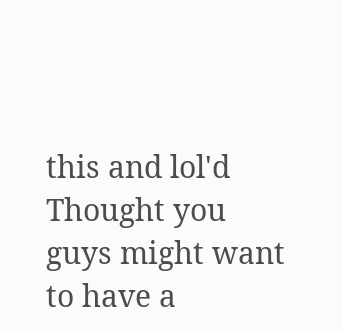this and lol'd Thought you guys might want to have a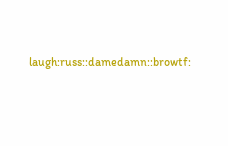laugh:russ::damedamn::browtf: